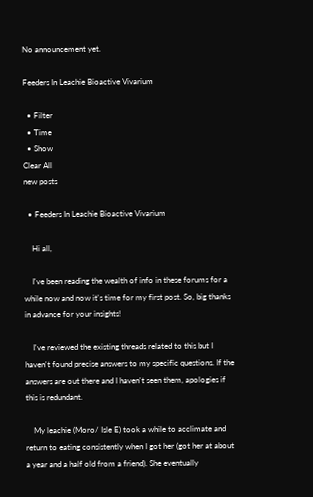No announcement yet.

Feeders In Leachie Bioactive Vivarium

  • Filter
  • Time
  • Show
Clear All
new posts

  • Feeders In Leachie Bioactive Vivarium

    Hi all,

    I've been reading the wealth of info in these forums for a while now and now it's time for my first post. So, big thanks in advance for your insights!

    I've reviewed the existing threads related to this but I haven't found precise answers to my specific questions. If the answers are out there and I haven't seen them, apologies if this is redundant.

    My leachie (Moro/ Isle E) took a while to acclimate and return to eating consistently when I got her (got her at about a year and a half old from a friend). She eventually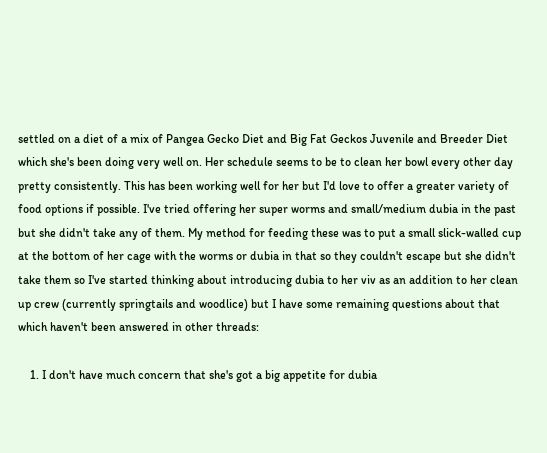settled on a diet of a mix of Pangea Gecko Diet and Big Fat Geckos Juvenile and Breeder Diet which she's been doing very well on. Her schedule seems to be to clean her bowl every other day pretty consistently. This has been working well for her but I'd love to offer a greater variety of food options if possible. I've tried offering her super worms and small/medium dubia in the past but she didn't take any of them. My method for feeding these was to put a small slick-walled cup at the bottom of her cage with the worms or dubia in that so they couldn't escape but she didn't take them so I've started thinking about introducing dubia to her viv as an addition to her clean up crew (currently springtails and woodlice) but I have some remaining questions about that which haven't been answered in other threads:

    1. I don't have much concern that she's got a big appetite for dubia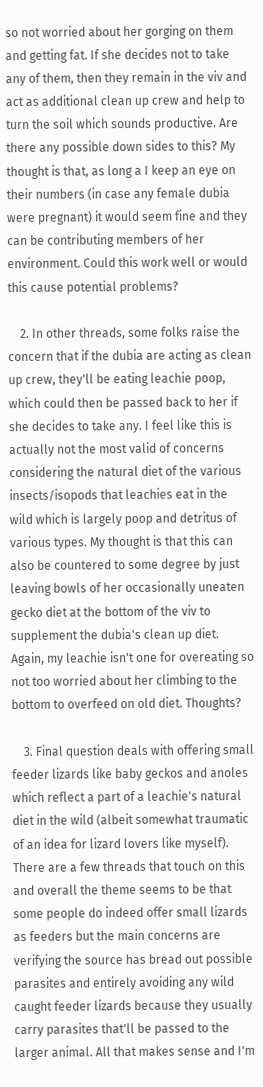so not worried about her gorging on them and getting fat. If she decides not to take any of them, then they remain in the viv and act as additional clean up crew and help to turn the soil which sounds productive. Are there any possible down sides to this? My thought is that, as long a I keep an eye on their numbers (in case any female dubia were pregnant) it would seem fine and they can be contributing members of her environment. Could this work well or would this cause potential problems?

    2. In other threads, some folks raise the concern that if the dubia are acting as clean up crew, they'll be eating leachie poop, which could then be passed back to her if she decides to take any. I feel like this is actually not the most valid of concerns considering the natural diet of the various insects/isopods that leachies eat in the wild which is largely poop and detritus of various types. My thought is that this can also be countered to some degree by just leaving bowls of her occasionally uneaten gecko diet at the bottom of the viv to supplement the dubia's clean up diet. Again, my leachie isn't one for overeating so not too worried about her climbing to the bottom to overfeed on old diet. Thoughts?

    3. Final question deals with offering small feeder lizards like baby geckos and anoles which reflect a part of a leachie's natural diet in the wild (albeit somewhat traumatic of an idea for lizard lovers like myself). There are a few threads that touch on this and overall the theme seems to be that some people do indeed offer small lizards as feeders but the main concerns are verifying the source has bread out possible parasites and entirely avoiding any wild caught feeder lizards because they usually carry parasites that'll be passed to the larger animal. All that makes sense and I'm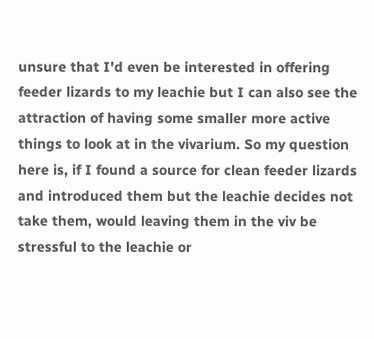unsure that I'd even be interested in offering feeder lizards to my leachie but I can also see the attraction of having some smaller more active things to look at in the vivarium. So my question here is, if I found a source for clean feeder lizards and introduced them but the leachie decides not take them, would leaving them in the viv be stressful to the leachie or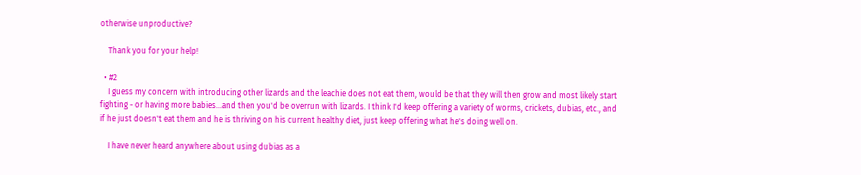otherwise unproductive?

    Thank you for your help!

  • #2
    I guess my concern with introducing other lizards and the leachie does not eat them, would be that they will then grow and most likely start fighting - or having more babies...and then you'd be overrun with lizards. I think I'd keep offering a variety of worms, crickets, dubias, etc., and if he just doesn't eat them and he is thriving on his current healthy diet, just keep offering what he's doing well on.

    I have never heard anywhere about using dubias as a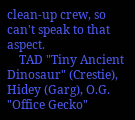clean-up crew, so can't speak to that aspect.
    TAD "Tiny Ancient Dinosaur" (Crestie), Hidey (Garg), O.G. "Office Gecko"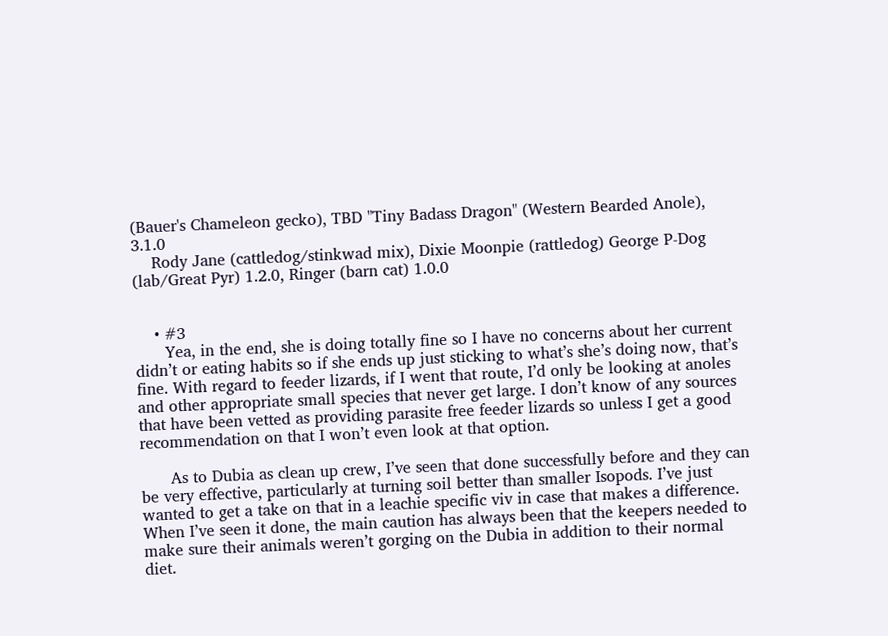(Bauer's Chameleon gecko), TBD "Tiny Badass Dragon" (Western Bearded Anole), 3.1.0
    Rody Jane (cattledog/stinkwad mix), Dixie Moonpie (rattledog) George P-Dog (lab/Great Pyr) 1.2.0, Ringer (barn cat) 1.0.0


    • #3
      Yea, in the end, she is doing totally fine so I have no concerns about her current didn’t or eating habits so if she ends up just sticking to what’s she’s doing now, that’s fine. With regard to feeder lizards, if I went that route, I’d only be looking at anoles and other appropriate small species that never get large. I don’t know of any sources that have been vetted as providing parasite free feeder lizards so unless I get a good recommendation on that I won’t even look at that option.

      As to Dubia as clean up crew, I’ve seen that done successfully before and they can be very effective, particularly at turning soil better than smaller Isopods. I’ve just wanted to get a take on that in a leachie specific viv in case that makes a difference. When I’ve seen it done, the main caution has always been that the keepers needed to make sure their animals weren’t gorging on the Dubia in addition to their normal diet.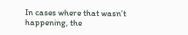In cases where that wasn’t happening, the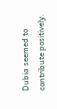Dubia seemed to contribute positively.